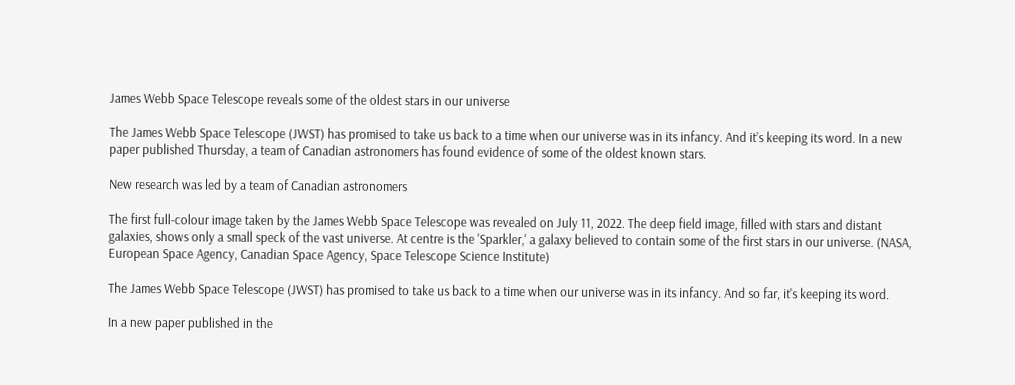James Webb Space Telescope reveals some of the oldest stars in our universe

The James Webb Space Telescope (JWST) has promised to take us back to a time when our universe was in its infancy. And it’s keeping its word. In a new paper published Thursday, a team of Canadian astronomers has found evidence of some of the oldest known stars.

New research was led by a team of Canadian astronomers

The first full-colour image taken by the James Webb Space Telescope was revealed on July 11, 2022. The deep field image, filled with stars and distant galaxies, shows only a small speck of the vast universe. At centre is the 'Sparkler,' a galaxy believed to contain some of the first stars in our universe. (NASA, European Space Agency, Canadian Space Agency, Space Telescope Science Institute)

The James Webb Space Telescope (JWST) has promised to take us back to a time when our universe was in its infancy. And so far, it's keeping its word.

In a new paper published in the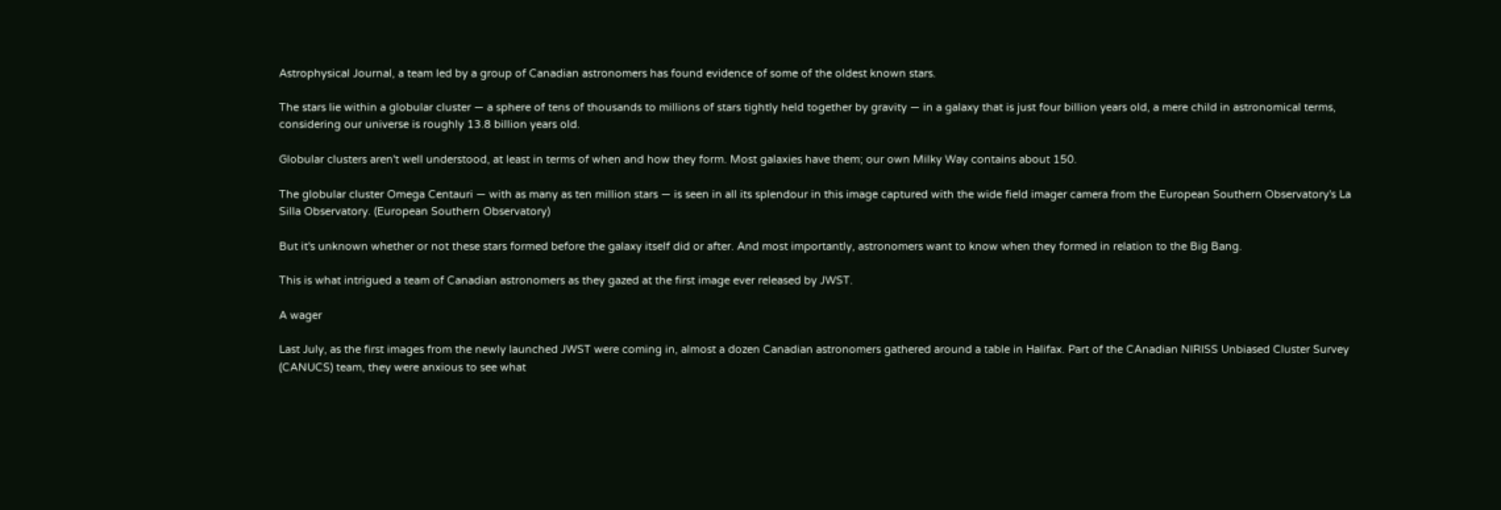Astrophysical Journal, a team led by a group of Canadian astronomers has found evidence of some of the oldest known stars.

The stars lie within a globular cluster — a sphere of tens of thousands to millions of stars tightly held together by gravity — in a galaxy that is just four billion years old, a mere child in astronomical terms, considering our universe is roughly 13.8 billion years old.

Globular clusters aren't well understood, at least in terms of when and how they form. Most galaxies have them; our own Milky Way contains about 150.

The globular cluster Omega Centauri — with as many as ten million stars — is seen in all its splendour in this image captured with the wide field imager camera from the European Southern Observatory's La Silla Observatory. (European Southern Observatory)

But it's unknown whether or not these stars formed before the galaxy itself did or after. And most importantly, astronomers want to know when they formed in relation to the Big Bang.

This is what intrigued a team of Canadian astronomers as they gazed at the first image ever released by JWST.

A wager

Last July, as the first images from the newly launched JWST were coming in, almost a dozen Canadian astronomers gathered around a table in Halifax. Part of the CAnadian NIRISS Unbiased Cluster Survey (CANUCS) team, they were anxious to see what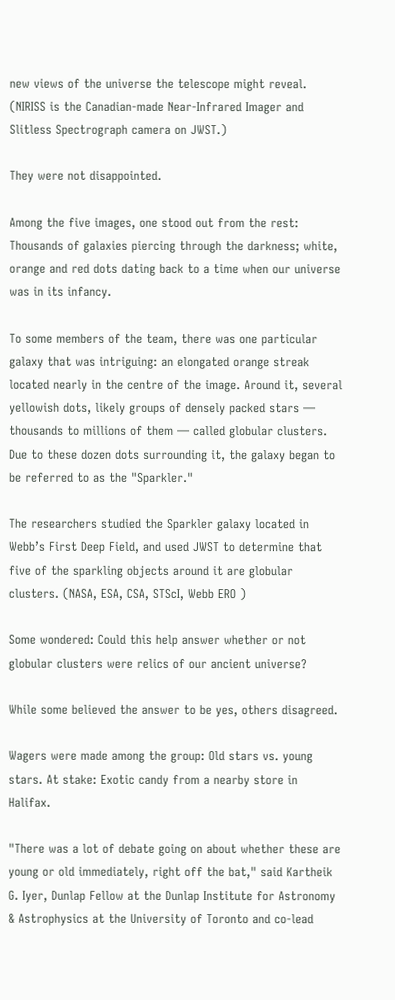new views of the universe the telescope might reveal. (NIRISS is the Canadian-made Near-Infrared Imager and Slitless Spectrograph camera on JWST.)

They were not disappointed.

Among the five images, one stood out from the rest: Thousands of galaxies piercing through the darkness; white, orange and red dots dating back to a time when our universe was in its infancy.

To some members of the team, there was one particular galaxy that was intriguing: an elongated orange streak located nearly in the centre of the image. Around it, several yellowish dots, likely groups of densely packed stars — thousands to millions of them — called globular clusters. Due to these dozen dots surrounding it, the galaxy began to be referred to as the "Sparkler."

The researchers studied the Sparkler galaxy located in Webb’s First Deep Field, and used JWST to determine that five of the sparkling objects around it are globular clusters. (NASA, ESA, CSA, STScI, Webb ERO )

Some wondered: Could this help answer whether or not globular clusters were relics of our ancient universe?

While some believed the answer to be yes, others disagreed.

Wagers were made among the group: Old stars vs. young stars. At stake: Exotic candy from a nearby store in Halifax.

"There was a lot of debate going on about whether these are young or old immediately, right off the bat," said Kartheik G. Iyer, Dunlap Fellow at the Dunlap Institute for Astronomy & Astrophysics at the University of Toronto and co-lead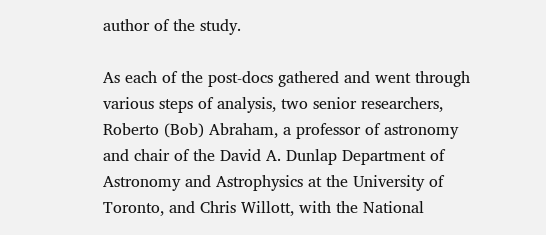author of the study.

As each of the post-docs gathered and went through various steps of analysis, two senior researchers, Roberto (Bob) Abraham, a professor of astronomy and chair of the David A. Dunlap Department of Astronomy and Astrophysics at the University of Toronto, and Chris Willott, with the National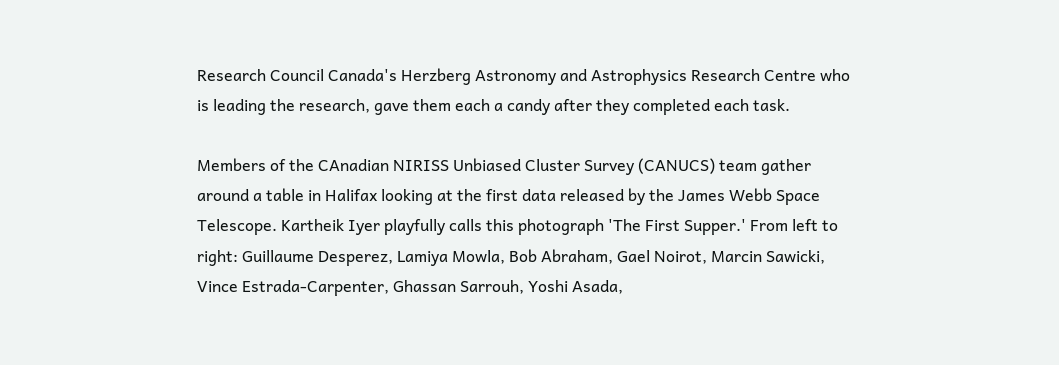Research Council Canada's Herzberg Astronomy and Astrophysics Research Centre who is leading the research, gave them each a candy after they completed each task.

Members of the CAnadian NIRISS Unbiased Cluster Survey (CANUCS) team gather around a table in Halifax looking at the first data released by the James Webb Space Telescope. Kartheik Iyer playfully calls this photograph 'The First Supper.' From left to right: Guillaume Desperez, Lamiya Mowla, Bob Abraham, Gael Noirot, Marcin Sawicki, Vince Estrada-Carpenter, Ghassan Sarrouh, Yoshi Asada,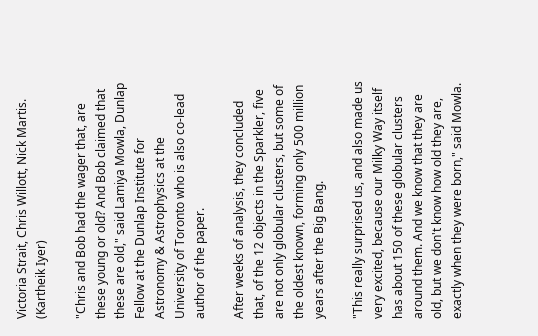Victoria Strait, Chris Willott, Nick Martis. (Kartheik Iyer)

"Chris and Bob had the wager that, are these young or old? And Bob claimed that these are old," said Lamiya Mowla, Dunlap Fellow at the Dunlap Institute for Astronomy & Astrophysics at the University of Toronto who is also co-lead author of the paper.

After weeks of analysis, they concluded that, of the 12 objects in the Sparkler, five are not only globular clusters, but some of the oldest known, forming only 500 million years after the Big Bang.

"This really surprised us, and also made us very excited, because our Milky Way itself has about 150 of these globular clusters around them. And we know that they are old, but we don't know how old they are, exactly when they were born," said Mowla.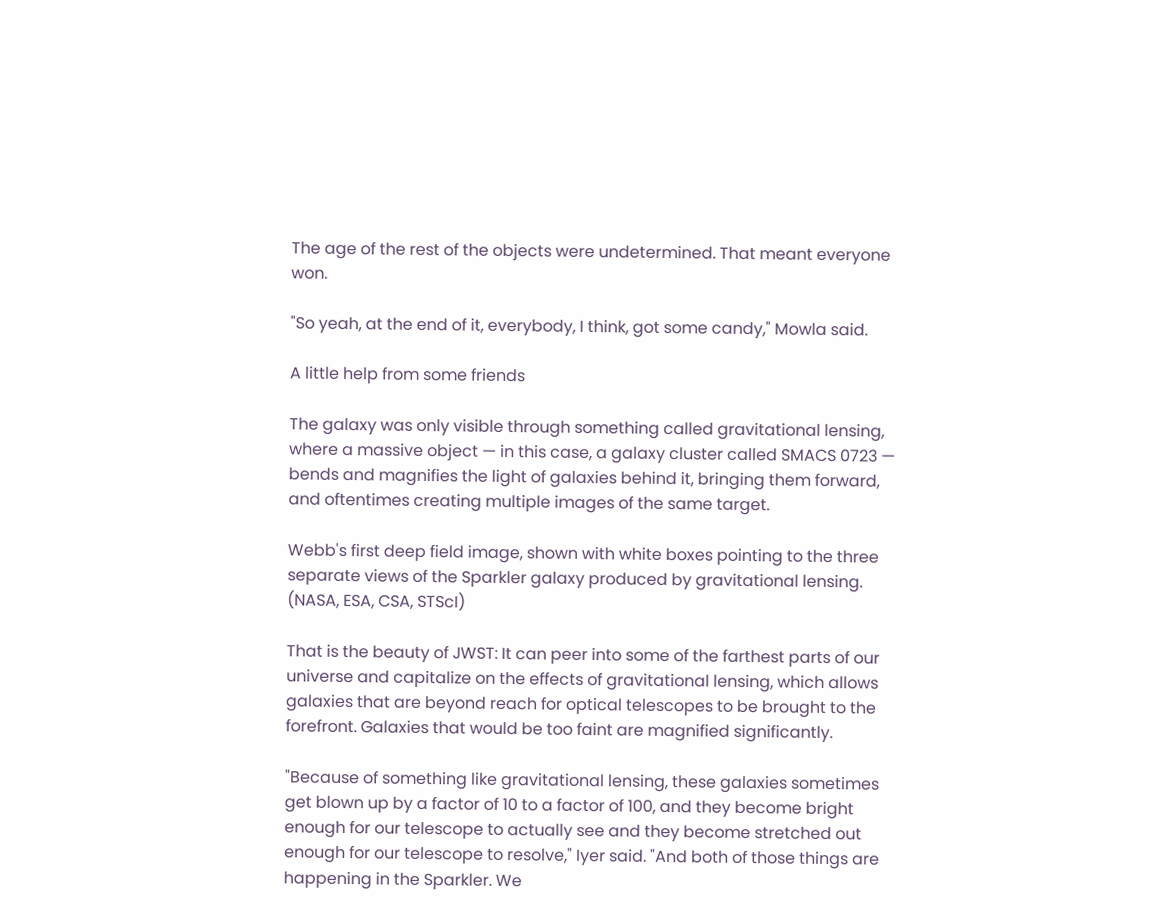The age of the rest of the objects were undetermined. That meant everyone won.

"So yeah, at the end of it, everybody, I think, got some candy," Mowla said.

A little help from some friends

The galaxy was only visible through something called gravitational lensing, where a massive object — in this case, a galaxy cluster called SMACS 0723 — bends and magnifies the light of galaxies behind it, bringing them forward, and oftentimes creating multiple images of the same target.

Webb's first deep field image, shown with white boxes pointing to the three separate views of the Sparkler galaxy produced by gravitational lensing. (NASA, ESA, CSA, STScI)

That is the beauty of JWST: It can peer into some of the farthest parts of our universe and capitalize on the effects of gravitational lensing, which allows galaxies that are beyond reach for optical telescopes to be brought to the forefront. Galaxies that would be too faint are magnified significantly.

"Because of something like gravitational lensing, these galaxies sometimes get blown up by a factor of 10 to a factor of 100, and they become bright enough for our telescope to actually see and they become stretched out enough for our telescope to resolve," Iyer said. "And both of those things are happening in the Sparkler. We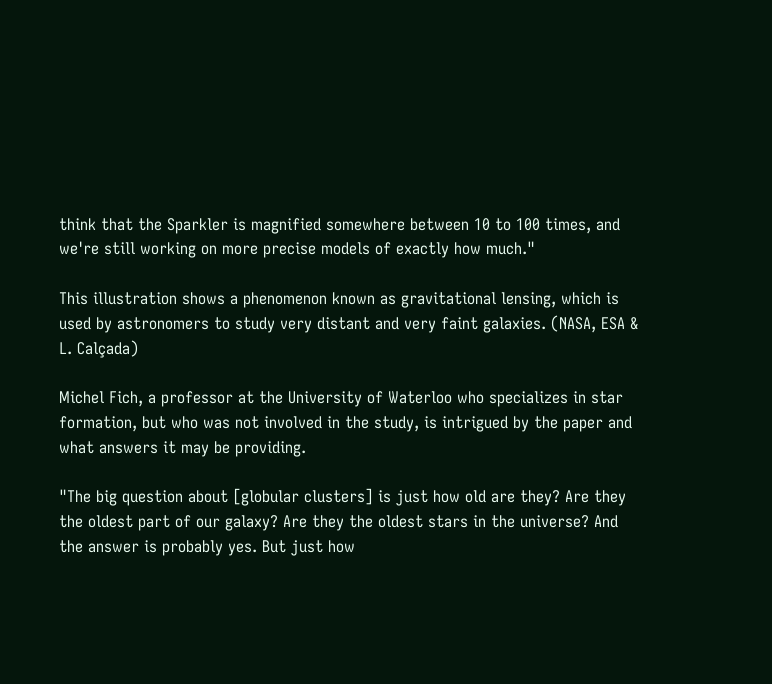think that the Sparkler is magnified somewhere between 10 to 100 times, and we're still working on more precise models of exactly how much."

This illustration shows a phenomenon known as gravitational lensing, which is used by astronomers to study very distant and very faint galaxies. (NASA, ESA & L. Calçada)

Michel Fich, a professor at the University of Waterloo who specializes in star formation, but who was not involved in the study, is intrigued by the paper and what answers it may be providing.

"The big question about [globular clusters] is just how old are they? Are they the oldest part of our galaxy? Are they the oldest stars in the universe? And the answer is probably yes. But just how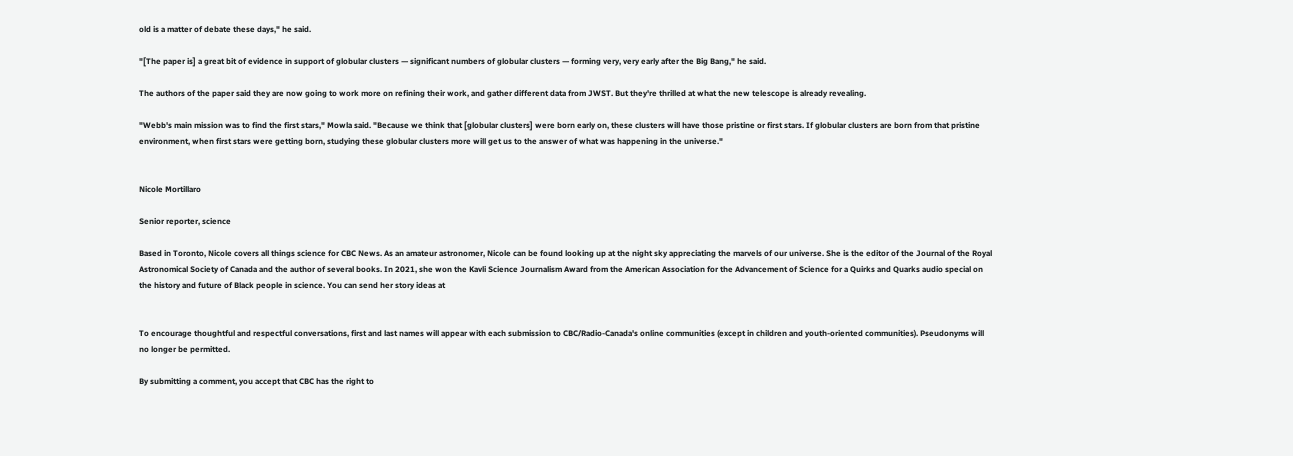old is a matter of debate these days," he said.

"[The paper is] a great bit of evidence in support of globular clusters — significant numbers of globular clusters — forming very, very early after the Big Bang," he said.

The authors of the paper said they are now going to work more on refining their work, and gather different data from JWST. But they're thrilled at what the new telescope is already revealing.

"Webb's main mission was to find the first stars," Mowla said. "Because we think that [globular clusters] were born early on, these clusters will have those pristine or first stars. If globular clusters are born from that pristine environment, when first stars were getting born, studying these globular clusters more will get us to the answer of what was happening in the universe."


Nicole Mortillaro

Senior reporter, science

Based in Toronto, Nicole covers all things science for CBC News. As an amateur astronomer, Nicole can be found looking up at the night sky appreciating the marvels of our universe. She is the editor of the Journal of the Royal Astronomical Society of Canada and the author of several books. In 2021, she won the Kavli Science Journalism Award from the American Association for the Advancement of Science for a Quirks and Quarks audio special on the history and future of Black people in science. You can send her story ideas at


To encourage thoughtful and respectful conversations, first and last names will appear with each submission to CBC/Radio-Canada's online communities (except in children and youth-oriented communities). Pseudonyms will no longer be permitted.

By submitting a comment, you accept that CBC has the right to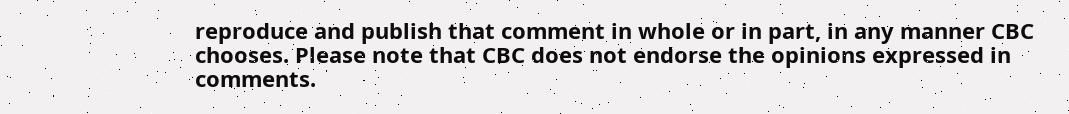reproduce and publish that comment in whole or in part, in any manner CBC chooses. Please note that CBC does not endorse the opinions expressed in comments.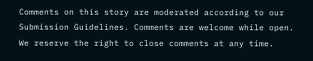Comments on this story are moderated according to our Submission Guidelines. Comments are welcome while open. We reserve the right to close comments at any time.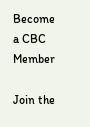Become a CBC Member

Join the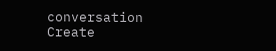conversation  Create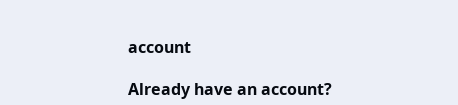account

Already have an account?